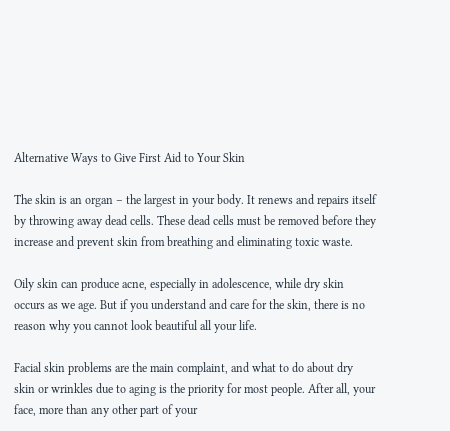Alternative Ways to Give First Aid to Your Skin

The skin is an organ – the largest in your body. It renews and repairs itself by throwing away dead cells. These dead cells must be removed before they increase and prevent skin from breathing and eliminating toxic waste.

Oily skin can produce acne, especially in adolescence, while dry skin occurs as we age. But if you understand and care for the skin, there is no reason why you cannot look beautiful all your life.

Facial skin problems are the main complaint, and what to do about dry skin or wrinkles due to aging is the priority for most people. After all, your face, more than any other part of your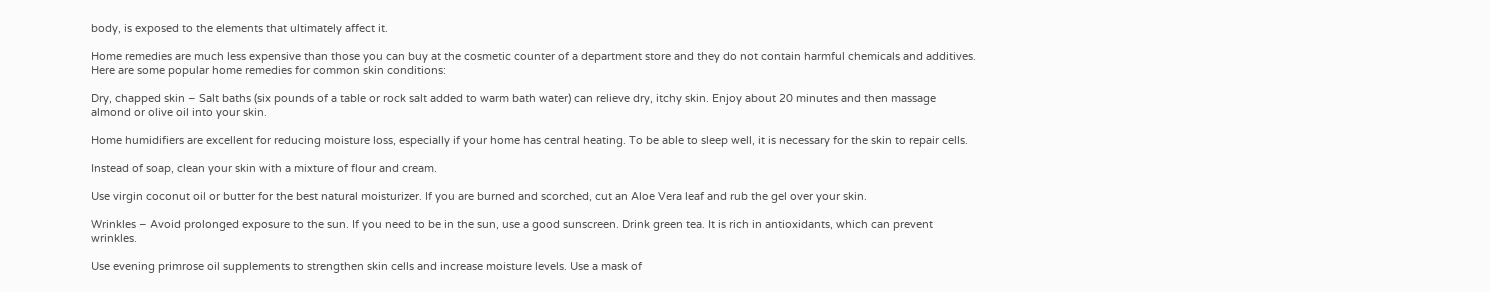body, is exposed to the elements that ultimately affect it.

Home remedies are much less expensive than those you can buy at the cosmetic counter of a department store and they do not contain harmful chemicals and additives. Here are some popular home remedies for common skin conditions:

Dry, chapped skin – Salt baths (six pounds of a table or rock salt added to warm bath water) can relieve dry, itchy skin. Enjoy about 20 minutes and then massage almond or olive oil into your skin.

Home humidifiers are excellent for reducing moisture loss, especially if your home has central heating. To be able to sleep well, it is necessary for the skin to repair cells.

Instead of soap, clean your skin with a mixture of flour and cream.

Use virgin coconut oil or butter for the best natural moisturizer. If you are burned and scorched, cut an Aloe Vera leaf and rub the gel over your skin.

Wrinkles – Avoid prolonged exposure to the sun. If you need to be in the sun, use a good sunscreen. Drink green tea. It is rich in antioxidants, which can prevent wrinkles.

Use evening primrose oil supplements to strengthen skin cells and increase moisture levels. Use a mask of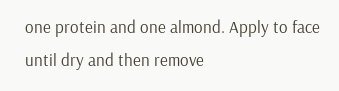one protein and one almond. Apply to face until dry and then remove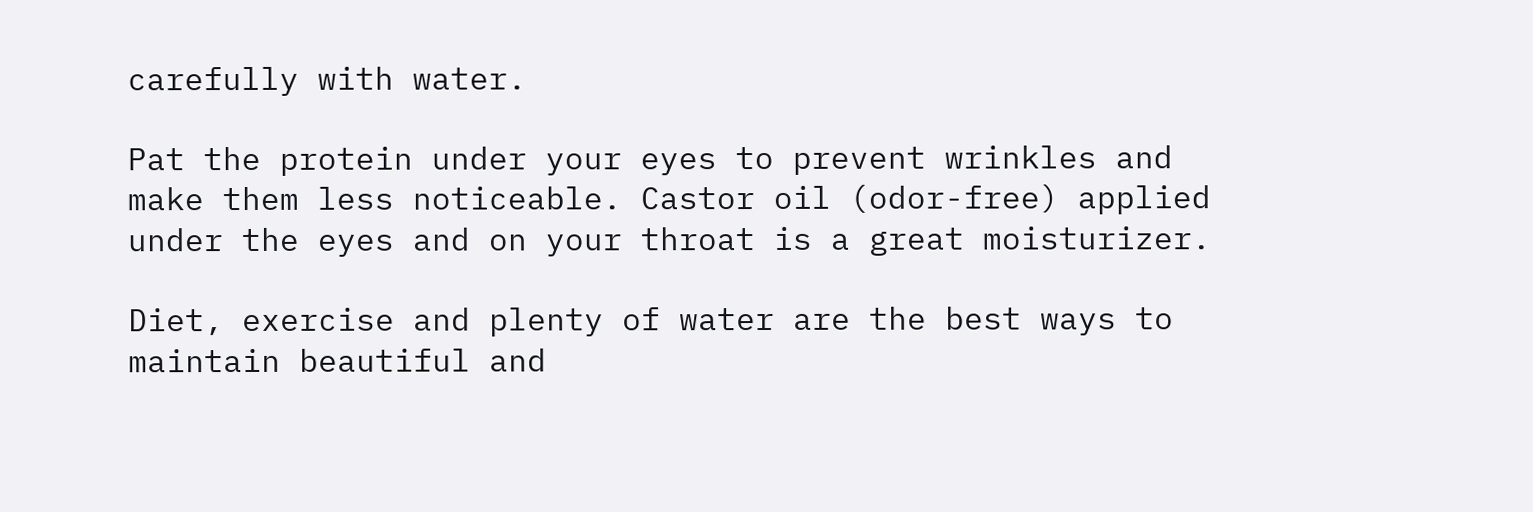carefully with water.

Pat the protein under your eyes to prevent wrinkles and make them less noticeable. Castor oil (odor-free) applied under the eyes and on your throat is a great moisturizer.

Diet, exercise and plenty of water are the best ways to maintain beautiful and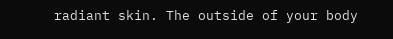radiant skin. The outside of your body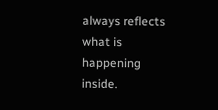always reflects what is happening inside.